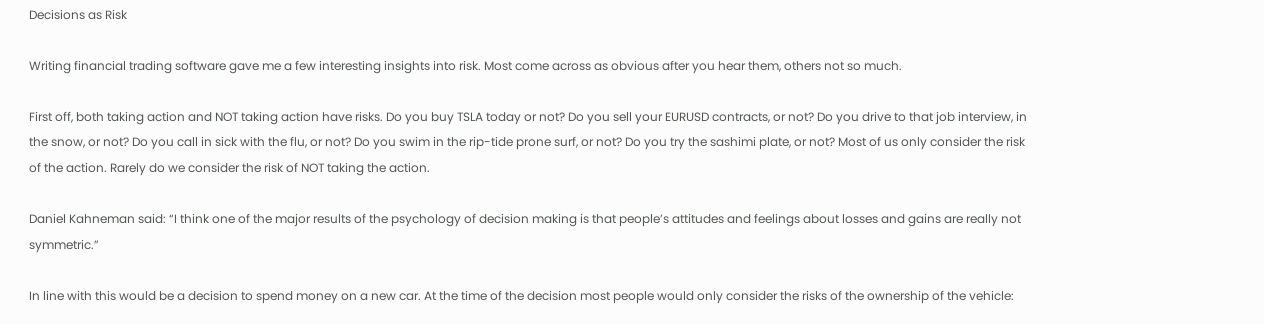Decisions as Risk

Writing financial trading software gave me a few interesting insights into risk. Most come across as obvious after you hear them, others not so much.

First off, both taking action and NOT taking action have risks. Do you buy TSLA today or not? Do you sell your EURUSD contracts, or not? Do you drive to that job interview, in the snow, or not? Do you call in sick with the flu, or not? Do you swim in the rip-tide prone surf, or not? Do you try the sashimi plate, or not? Most of us only consider the risk of the action. Rarely do we consider the risk of NOT taking the action.

Daniel Kahneman said: “I think one of the major results of the psychology of decision making is that people’s attitudes and feelings about losses and gains are really not symmetric.”

In line with this would be a decision to spend money on a new car. At the time of the decision most people would only consider the risks of the ownership of the vehicle: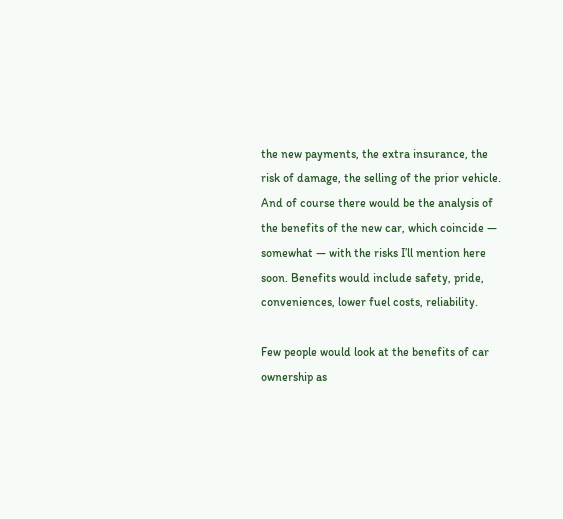the new payments, the extra insurance, the risk of damage, the selling of the prior vehicle. And of course there would be the analysis of the benefits of the new car, which coincide — somewhat — with the risks I’ll mention here soon. Benefits would include safety, pride, conveniences, lower fuel costs, reliability.

Few people would look at the benefits of car ownership as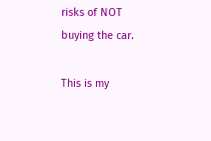risks of NOT buying the car.

This is my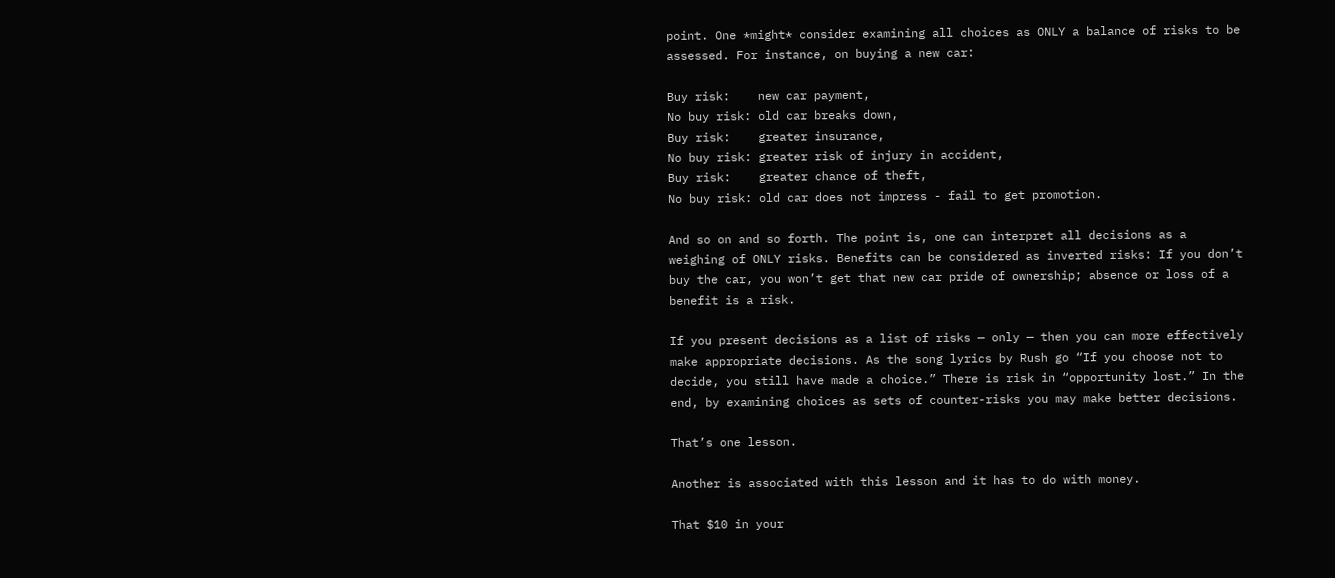point. One *might* consider examining all choices as ONLY a balance of risks to be assessed. For instance, on buying a new car:

Buy risk:    new car payment,
No buy risk: old car breaks down,
Buy risk:    greater insurance,
No buy risk: greater risk of injury in accident,
Buy risk:    greater chance of theft,
No buy risk: old car does not impress - fail to get promotion.

And so on and so forth. The point is, one can interpret all decisions as a weighing of ONLY risks. Benefits can be considered as inverted risks: If you don’t buy the car, you won’t get that new car pride of ownership; absence or loss of a benefit is a risk.

If you present decisions as a list of risks — only — then you can more effectively make appropriate decisions. As the song lyrics by Rush go “If you choose not to decide, you still have made a choice.” There is risk in “opportunity lost.” In the end, by examining choices as sets of counter-risks you may make better decisions.

That’s one lesson.

Another is associated with this lesson and it has to do with money.

That $10 in your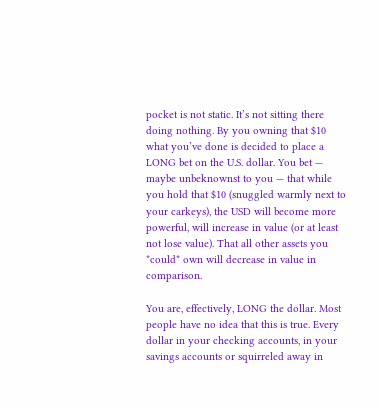pocket is not static. It’s not sitting there doing nothing. By you owning that $10 what you’ve done is decided to place a LONG bet on the U.S. dollar. You bet — maybe unbeknownst to you — that while you hold that $10 (snuggled warmly next to your carkeys), the USD will become more powerful, will increase in value (or at least not lose value). That all other assets you *could* own will decrease in value in comparison.

You are, effectively, LONG the dollar. Most people have no idea that this is true. Every dollar in your checking accounts, in your savings accounts or squirreled away in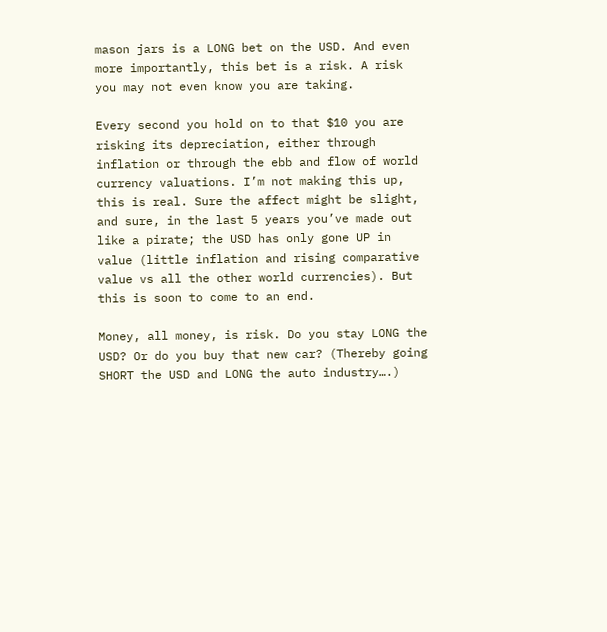mason jars is a LONG bet on the USD. And even more importantly, this bet is a risk. A risk you may not even know you are taking.

Every second you hold on to that $10 you are risking its depreciation, either through inflation or through the ebb and flow of world currency valuations. I’m not making this up, this is real. Sure the affect might be slight, and sure, in the last 5 years you’ve made out like a pirate; the USD has only gone UP in value (little inflation and rising comparative value vs all the other world currencies). But this is soon to come to an end.

Money, all money, is risk. Do you stay LONG the USD? Or do you buy that new car? (Thereby going SHORT the USD and LONG the auto industry….)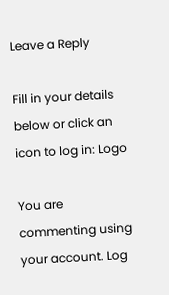Leave a Reply

Fill in your details below or click an icon to log in: Logo

You are commenting using your account. Log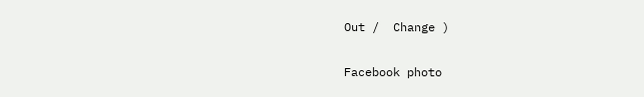Out /  Change )

Facebook photo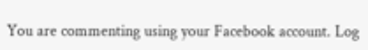You are commenting using your Facebook account. Log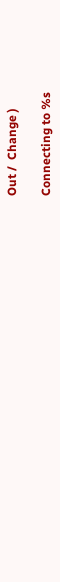Out /  Change )

Connecting to %s